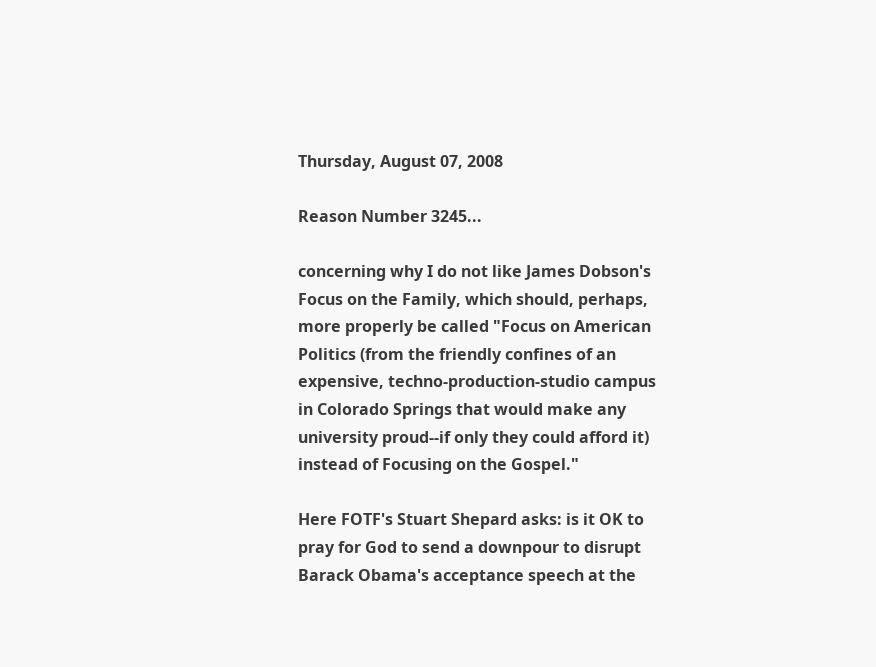Thursday, August 07, 2008

Reason Number 3245...

concerning why I do not like James Dobson's Focus on the Family, which should, perhaps, more properly be called "Focus on American Politics (from the friendly confines of an expensive, techno-production-studio campus in Colorado Springs that would make any university proud--if only they could afford it) instead of Focusing on the Gospel."

Here FOTF's Stuart Shepard asks: is it OK to pray for God to send a downpour to disrupt Barack Obama's acceptance speech at the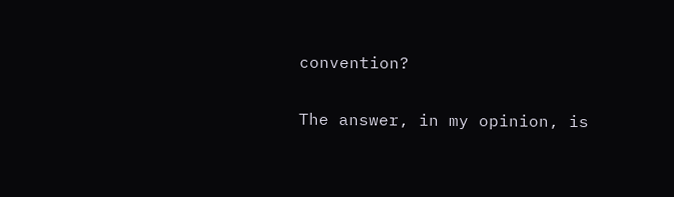convention?

The answer, in my opinion, is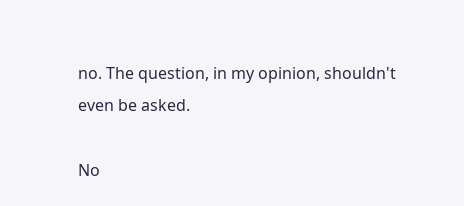no. The question, in my opinion, shouldn't even be asked.

No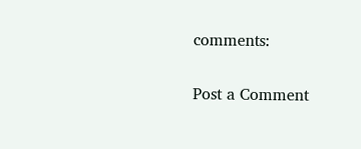comments:

Post a Comment